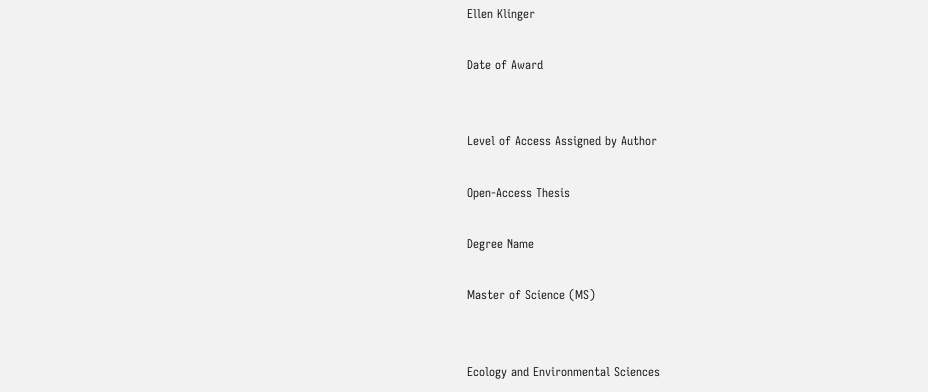Ellen Klinger

Date of Award


Level of Access Assigned by Author

Open-Access Thesis

Degree Name

Master of Science (MS)


Ecology and Environmental Sciences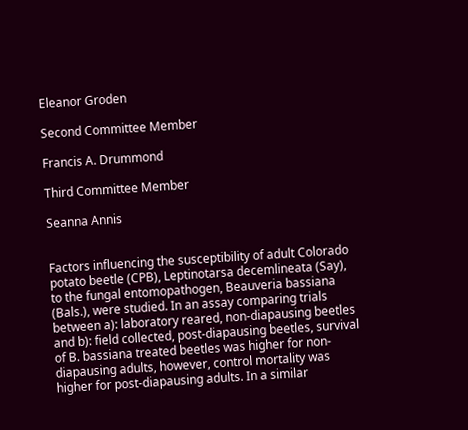Eleanor Groden

Second Committee Member

Francis A. Drummond

Third Committee Member

Seanna Annis


Factors influencing the susceptibility of adult Colorado potato beetle (CPB), Leptinotarsa decemlineata (Say), to the fungal entomopathogen, Beauveria bassiana (Bals.), were studied. In an assay comparing trials between a): laboratory reared, non-diapausing beetles and b): field collected, post-diapausing beetles, survival of B. bassiana treated beetles was higher for non-diapausing adults, however, control mortality was higher for post-diapausing adults. In a similar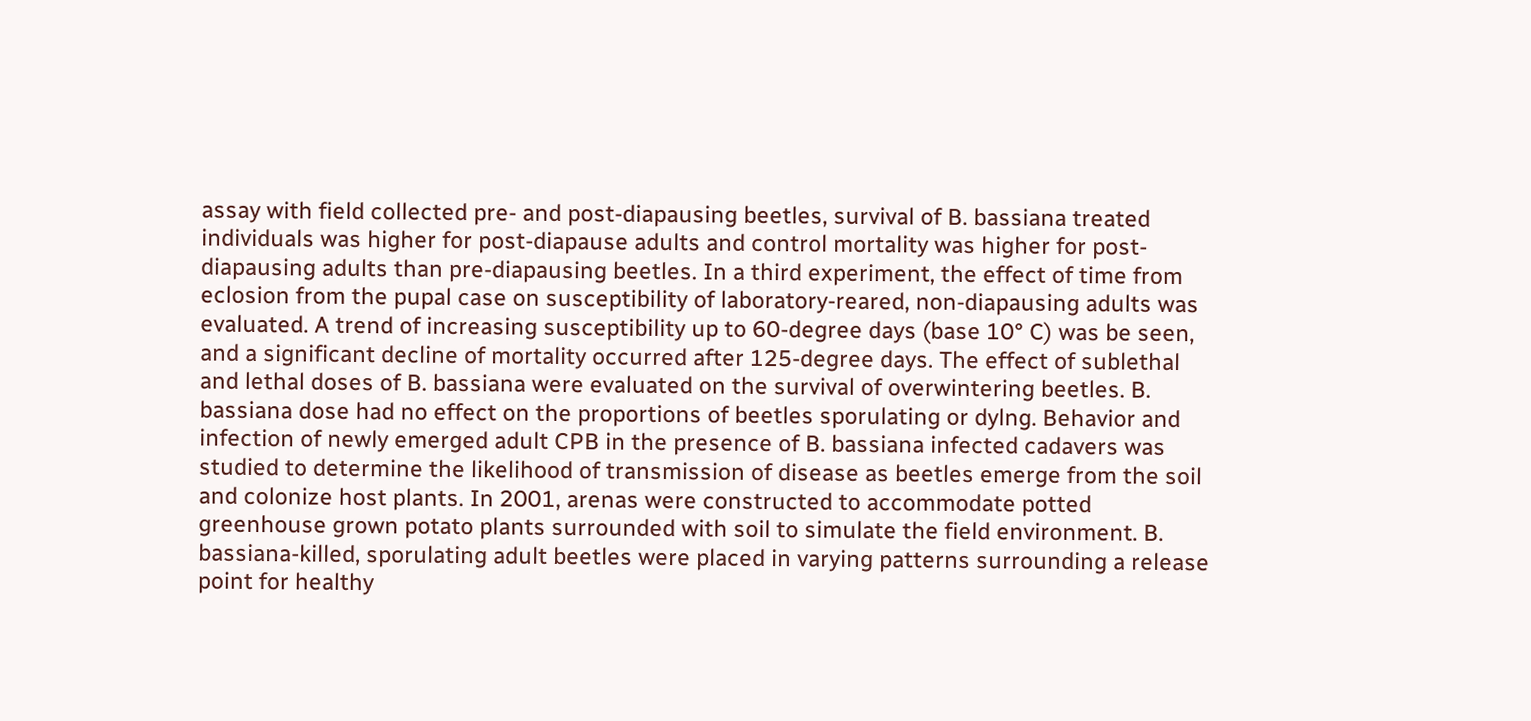assay with field collected pre- and post-diapausing beetles, survival of B. bassiana treated individuals was higher for post-diapause adults and control mortality was higher for post-diapausing adults than pre-diapausing beetles. In a third experiment, the effect of time from eclosion from the pupal case on susceptibility of laboratory-reared, non-diapausing adults was evaluated. A trend of increasing susceptibility up to 60-degree days (base 10° C) was be seen, and a significant decline of mortality occurred after 125-degree days. The effect of sublethal and lethal doses of B. bassiana were evaluated on the survival of overwintering beetles. B. bassiana dose had no effect on the proportions of beetles sporulating or dylng. Behavior and infection of newly emerged adult CPB in the presence of B. bassiana infected cadavers was studied to determine the likelihood of transmission of disease as beetles emerge from the soil and colonize host plants. In 2001, arenas were constructed to accommodate potted greenhouse grown potato plants surrounded with soil to simulate the field environment. B. bassiana-killed, sporulating adult beetles were placed in varying patterns surrounding a release point for healthy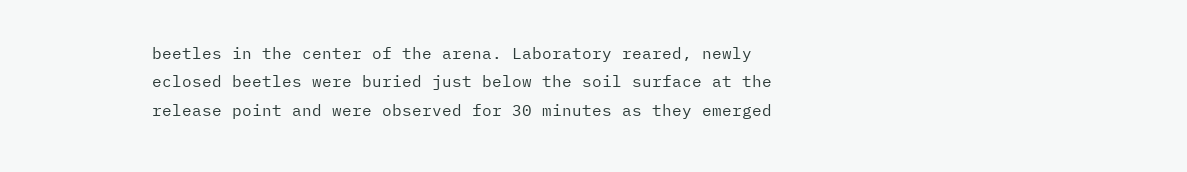beetles in the center of the arena. Laboratory reared, newly eclosed beetles were buried just below the soil surface at the release point and were observed for 30 minutes as they emerged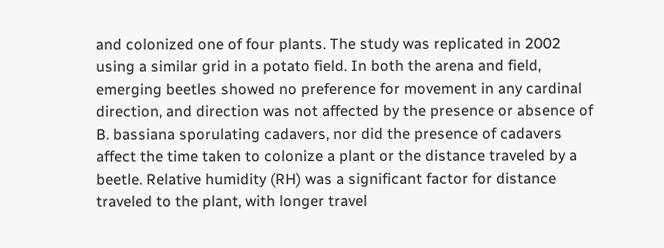and colonized one of four plants. The study was replicated in 2002 using a similar grid in a potato field. In both the arena and field, emerging beetles showed no preference for movement in any cardinal direction, and direction was not affected by the presence or absence of B. bassiana sporulating cadavers, nor did the presence of cadavers affect the time taken to colonize a plant or the distance traveled by a beetle. Relative humidity (RH) was a significant factor for distance traveled to the plant, with longer travel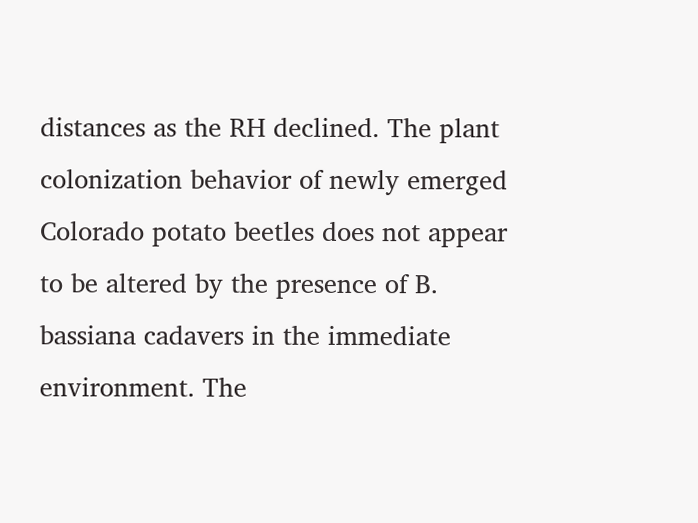distances as the RH declined. The plant colonization behavior of newly emerged Colorado potato beetles does not appear to be altered by the presence of B. bassiana cadavers in the immediate environment. The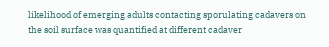likelihood of emerging adults contacting sporulating cadavers on the soil surface was quantified at different cadaver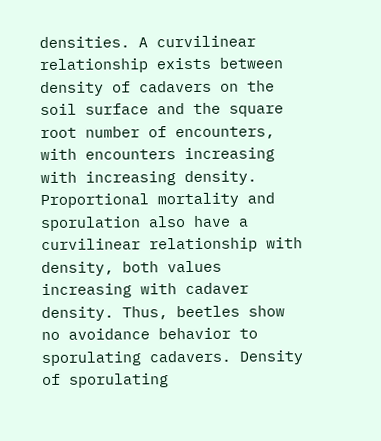densities. A curvilinear relationship exists between density of cadavers on the soil surface and the square root number of encounters, with encounters increasing with increasing density. Proportional mortality and sporulation also have a curvilinear relationship with density, both values increasing with cadaver density. Thus, beetles show no avoidance behavior to sporulating cadavers. Density of sporulating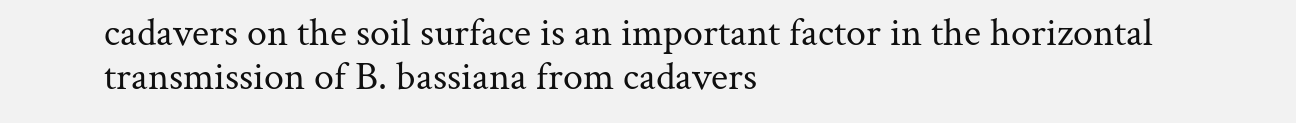cadavers on the soil surface is an important factor in the horizontal transmission of B. bassiana from cadavers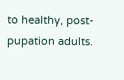to healthy, post-pupation adults.